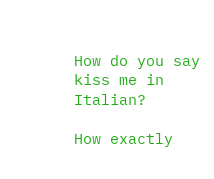How do you say kiss me in Italian?

How exactly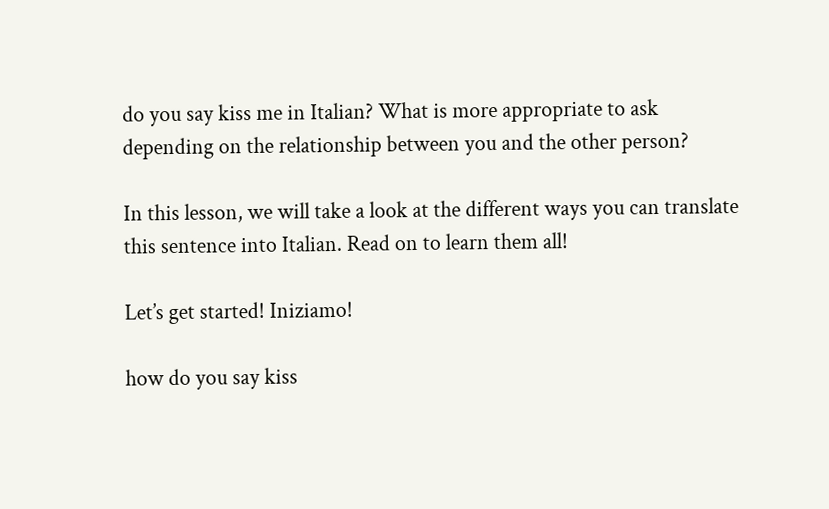do you say kiss me in Italian? What is more appropriate to ask depending on the relationship between you and the other person?

In this lesson, we will take a look at the different ways you can translate this sentence into Italian. Read on to learn them all!

Let’s get started! Iniziamo!

how do you say kiss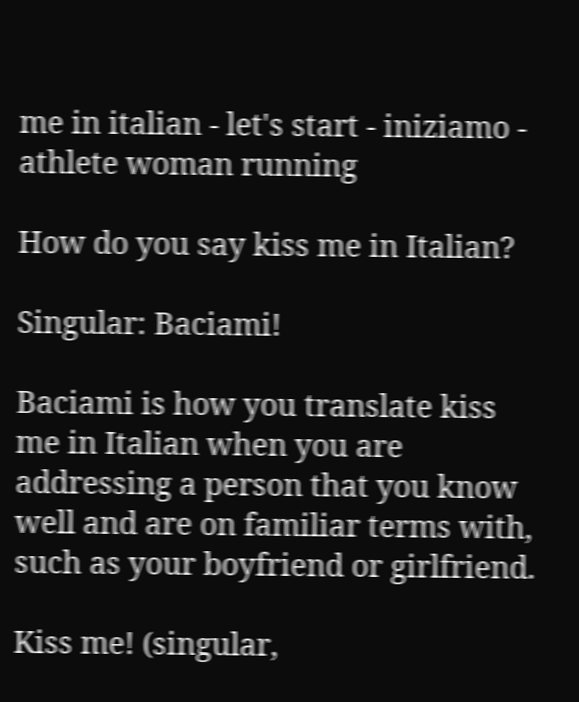me in italian - let's start - iniziamo - athlete woman running

How do you say kiss me in Italian?

Singular: Baciami!

Baciami is how you translate kiss me in Italian when you are addressing a person that you know well and are on familiar terms with, such as your boyfriend or girlfriend.

Kiss me! (singular,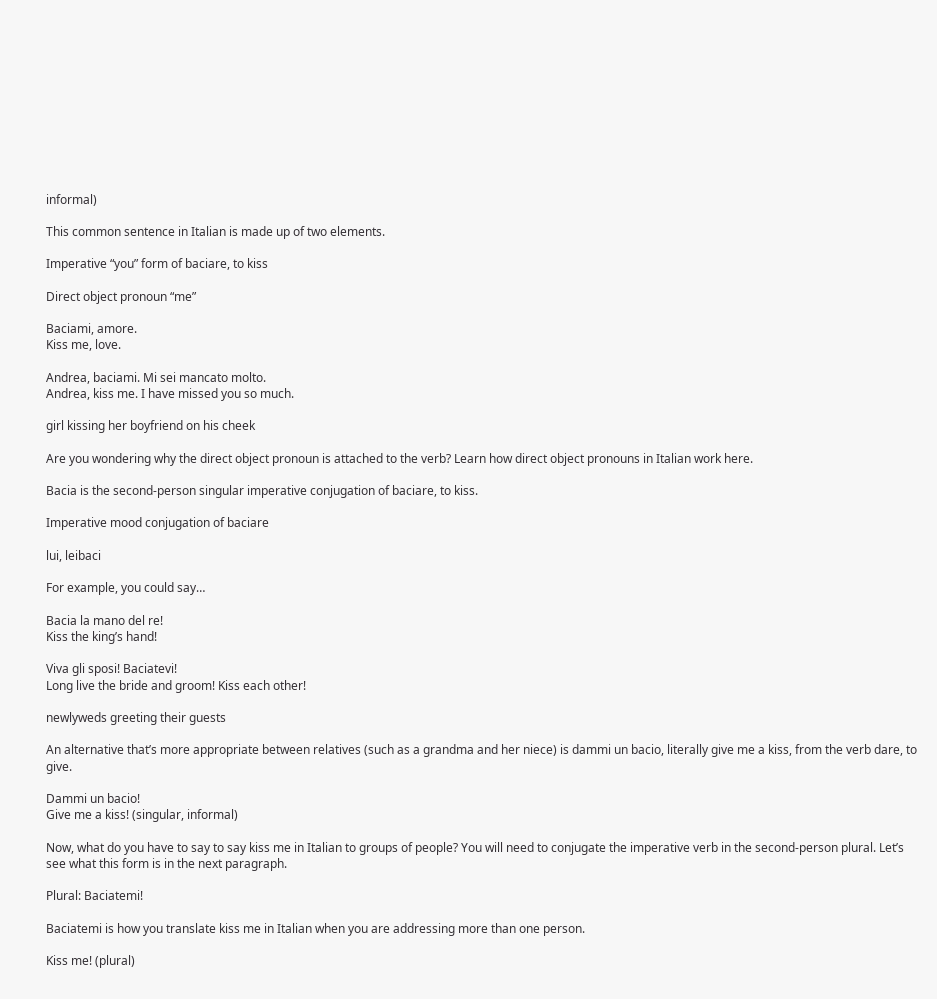informal)

This common sentence in Italian is made up of two elements.

Imperative “you” form of baciare, to kiss

Direct object pronoun “me”

Baciami, amore.
Kiss me, love.

Andrea, baciami. Mi sei mancato molto.
Andrea, kiss me. I have missed you so much.

girl kissing her boyfriend on his cheek

Are you wondering why the direct object pronoun is attached to the verb? Learn how direct object pronouns in Italian work here.

Bacia is the second-person singular imperative conjugation of baciare, to kiss.

Imperative mood conjugation of baciare

lui, leibaci

For example, you could say…

Bacia la mano del re!
Kiss the king’s hand!

Viva gli sposi! Baciatevi!
Long live the bride and groom! Kiss each other!

newlyweds greeting their guests

An alternative that’s more appropriate between relatives (such as a grandma and her niece) is dammi un bacio, literally give me a kiss, from the verb dare, to give.

Dammi un bacio!
Give me a kiss! (singular, informal)

Now, what do you have to say to say kiss me in Italian to groups of people? You will need to conjugate the imperative verb in the second-person plural. Let’s see what this form is in the next paragraph.

Plural: Baciatemi!

Baciatemi is how you translate kiss me in Italian when you are addressing more than one person.

Kiss me! (plural)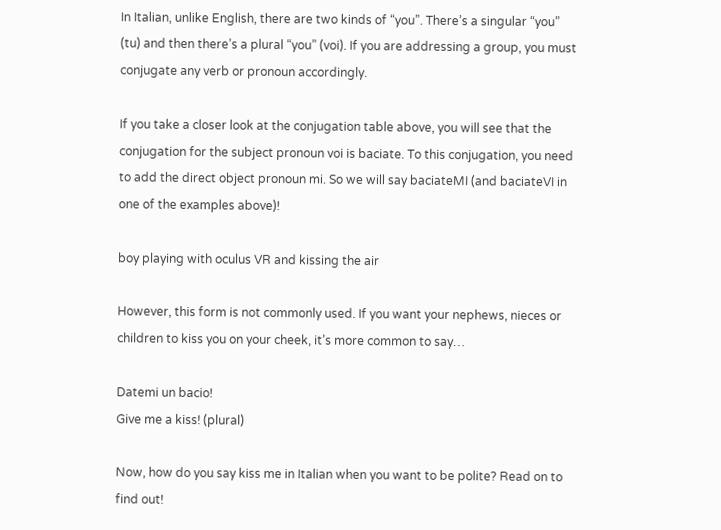In Italian, unlike English, there are two kinds of “you”. There’s a singular “you” (tu) and then there’s a plural “you” (voi). If you are addressing a group, you must conjugate any verb or pronoun accordingly.

If you take a closer look at the conjugation table above, you will see that the conjugation for the subject pronoun voi is baciate. To this conjugation, you need to add the direct object pronoun mi. So we will say baciateMI (and baciateVI in one of the examples above)!

boy playing with oculus VR and kissing the air

However, this form is not commonly used. If you want your nephews, nieces or children to kiss you on your cheek, it’s more common to say…

Datemi un bacio!
Give me a kiss! (plural)

Now, how do you say kiss me in Italian when you want to be polite? Read on to find out!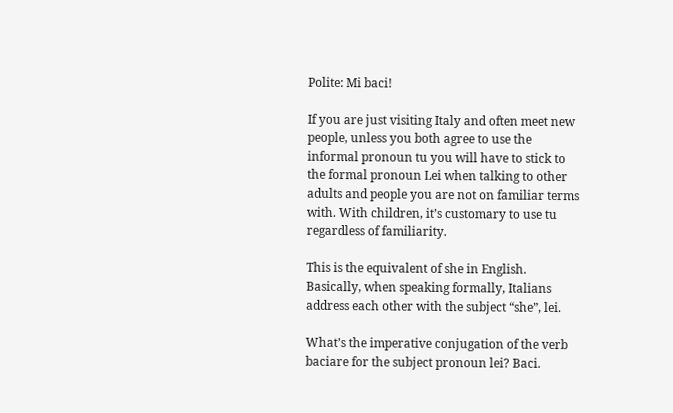Polite: Mi baci!

If you are just visiting Italy and often meet new people, unless you both agree to use the informal pronoun tu you will have to stick to the formal pronoun Lei when talking to other adults and people you are not on familiar terms with. With children, it’s customary to use tu regardless of familiarity.

This is the equivalent of she in English. Basically, when speaking formally, Italians address each other with the subject “she”, lei.

What’s the imperative conjugation of the verb baciare for the subject pronoun lei? Baci.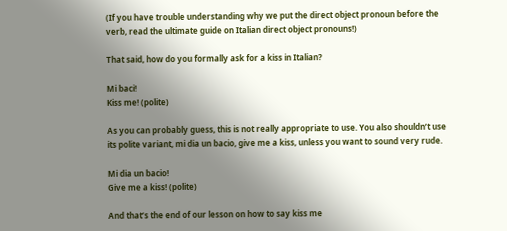(If you have trouble understanding why we put the direct object pronoun before the verb, read the ultimate guide on Italian direct object pronouns!)

That said, how do you formally ask for a kiss in Italian?

Mi baci!
Kiss me! (polite)

As you can probably guess, this is not really appropriate to use. You also shouldn’t use its polite variant, mi dia un bacio, give me a kiss, unless you want to sound very rude.

Mi dia un bacio!
Give me a kiss! (polite)

And that’s the end of our lesson on how to say kiss me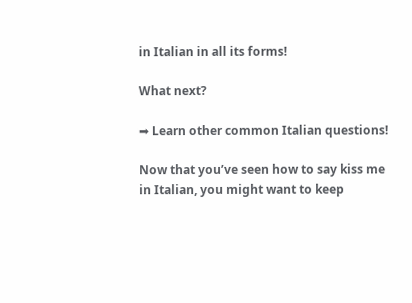in Italian in all its forms!

What next?

➡ Learn other common Italian questions!

Now that you’ve seen how to say kiss me in Italian, you might want to keep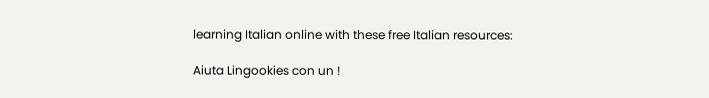learning Italian online with these free Italian resources:

Aiuta Lingookies con un !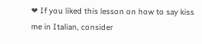❤ If you liked this lesson on how to say kiss me in Italian, consider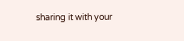sharing it with your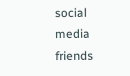social media friends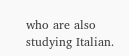who are also studying Italian.